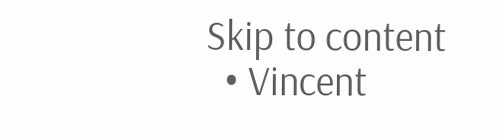Skip to content
  • Vincent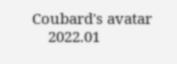Coubard's avatar
    2022.01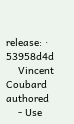release: · 53958d4d
    Vincent Coubard authored
    - Use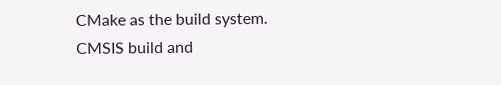CMake as the build system. CMSIS build and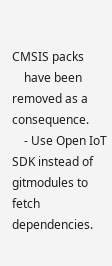CMSIS packs
    have been removed as a consequence.
    - Use Open IoT SDK instead of gitmodules to fetch dependencies.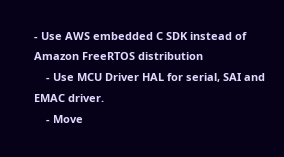- Use AWS embedded C SDK instead of Amazon FreeRTOS distribution
    - Use MCU Driver HAL for serial, SAI and EMAC driver.
    - Move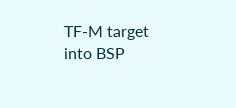TF-M target into BSP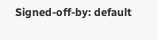Signed-off-by: default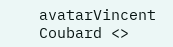avatarVincent Coubard <>